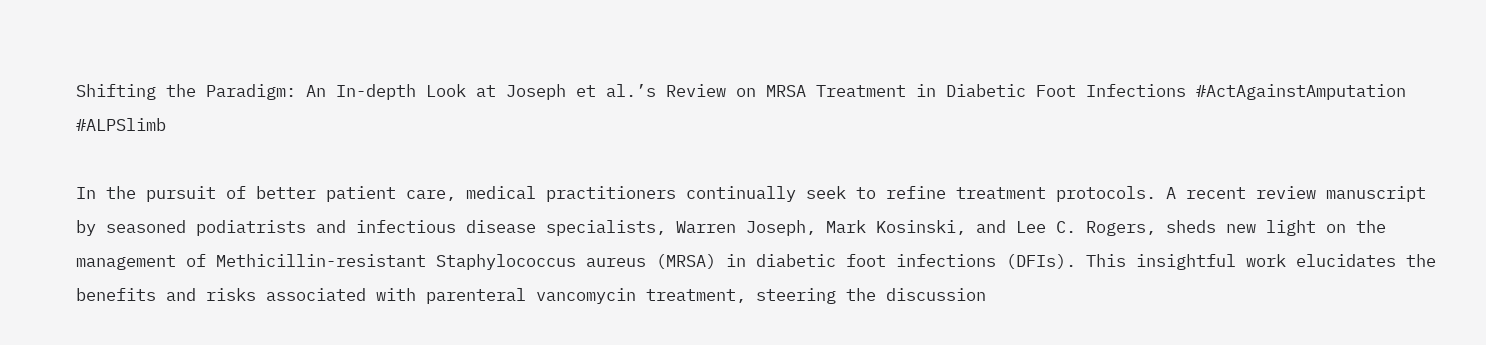Shifting the Paradigm: An In-depth Look at Joseph et al.’s Review on MRSA Treatment in Diabetic Foot Infections #ActAgainstAmputation #ALPSlimb

In the pursuit of better patient care, medical practitioners continually seek to refine treatment protocols. A recent review manuscript by seasoned podiatrists and infectious disease specialists, Warren Joseph, Mark Kosinski, and Lee C. Rogers, sheds new light on the management of Methicillin-resistant Staphylococcus aureus (MRSA) in diabetic foot infections (DFIs). This insightful work elucidates the benefits and risks associated with parenteral vancomycin treatment, steering the discussion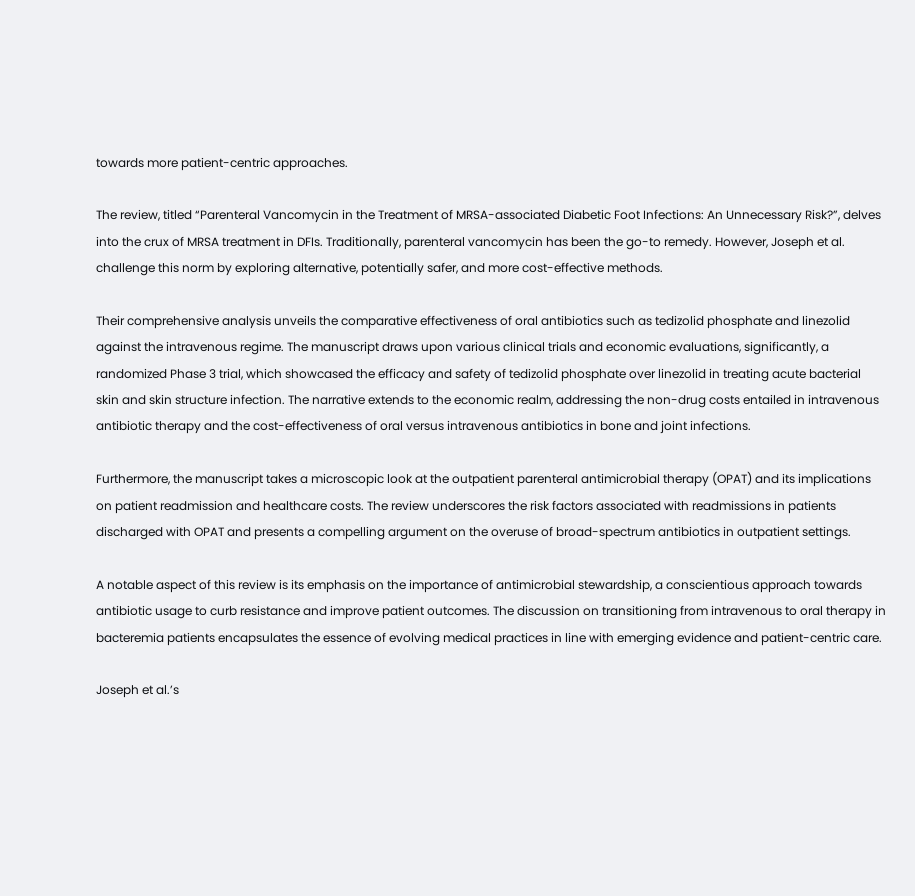towards more patient-centric approaches.

The review, titled “Parenteral Vancomycin in the Treatment of MRSA-associated Diabetic Foot Infections: An Unnecessary Risk?”, delves into the crux of MRSA treatment in DFIs. Traditionally, parenteral vancomycin has been the go-to remedy. However, Joseph et al. challenge this norm by exploring alternative, potentially safer, and more cost-effective methods.

Their comprehensive analysis unveils the comparative effectiveness of oral antibiotics such as tedizolid phosphate and linezolid against the intravenous regime. The manuscript draws upon various clinical trials and economic evaluations, significantly, a randomized Phase 3 trial, which showcased the efficacy and safety of tedizolid phosphate over linezolid in treating acute bacterial skin and skin structure infection. The narrative extends to the economic realm, addressing the non-drug costs entailed in intravenous antibiotic therapy and the cost-effectiveness of oral versus intravenous antibiotics in bone and joint infections.

Furthermore, the manuscript takes a microscopic look at the outpatient parenteral antimicrobial therapy (OPAT) and its implications on patient readmission and healthcare costs. The review underscores the risk factors associated with readmissions in patients discharged with OPAT and presents a compelling argument on the overuse of broad-spectrum antibiotics in outpatient settings.

A notable aspect of this review is its emphasis on the importance of antimicrobial stewardship, a conscientious approach towards antibiotic usage to curb resistance and improve patient outcomes. The discussion on transitioning from intravenous to oral therapy in bacteremia patients encapsulates the essence of evolving medical practices in line with emerging evidence and patient-centric care.

Joseph et al.’s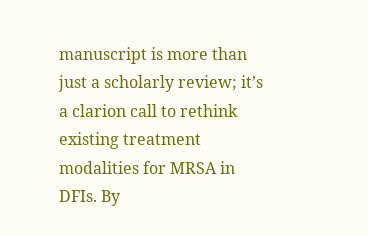manuscript is more than just a scholarly review; it’s a clarion call to rethink existing treatment modalities for MRSA in DFIs. By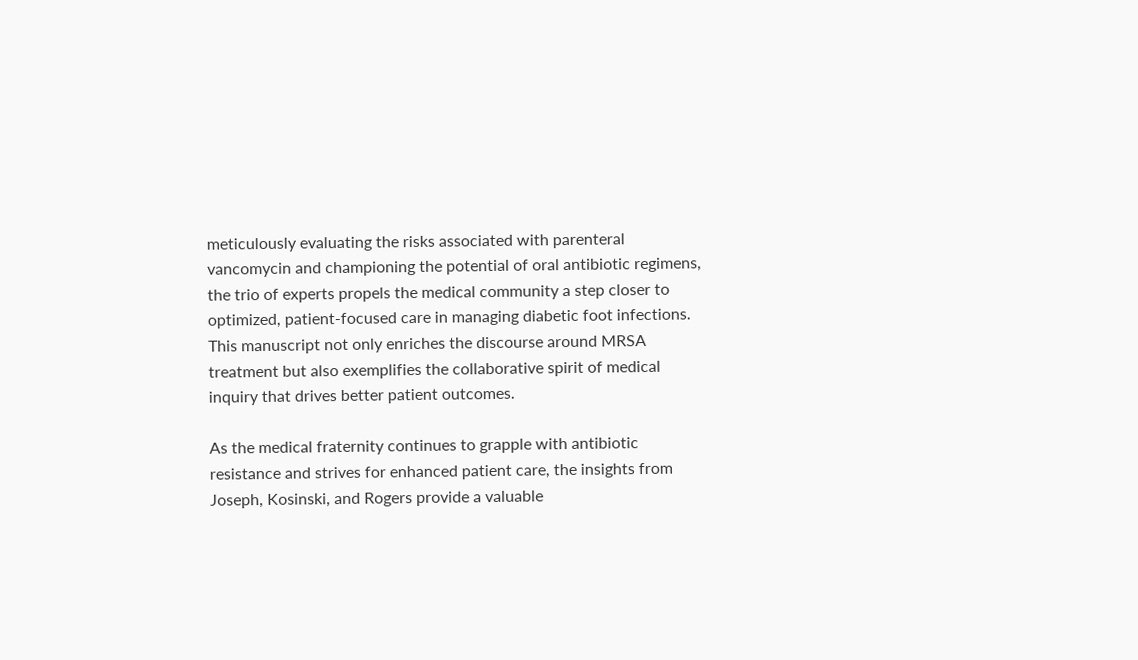meticulously evaluating the risks associated with parenteral vancomycin and championing the potential of oral antibiotic regimens, the trio of experts propels the medical community a step closer to optimized, patient-focused care in managing diabetic foot infections. This manuscript not only enriches the discourse around MRSA treatment but also exemplifies the collaborative spirit of medical inquiry that drives better patient outcomes.

As the medical fraternity continues to grapple with antibiotic resistance and strives for enhanced patient care, the insights from Joseph, Kosinski, and Rogers provide a valuable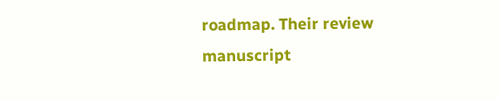roadmap. Their review manuscript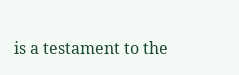is a testament to the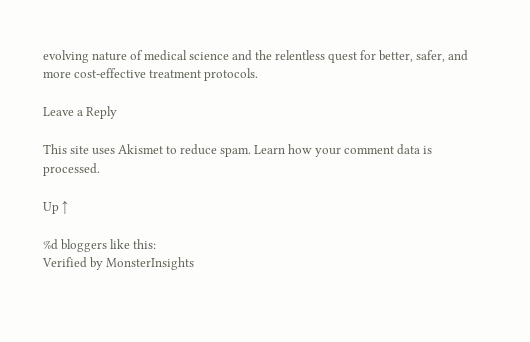evolving nature of medical science and the relentless quest for better, safer, and more cost-effective treatment protocols.

Leave a Reply

This site uses Akismet to reduce spam. Learn how your comment data is processed.

Up ↑

%d bloggers like this:
Verified by MonsterInsights